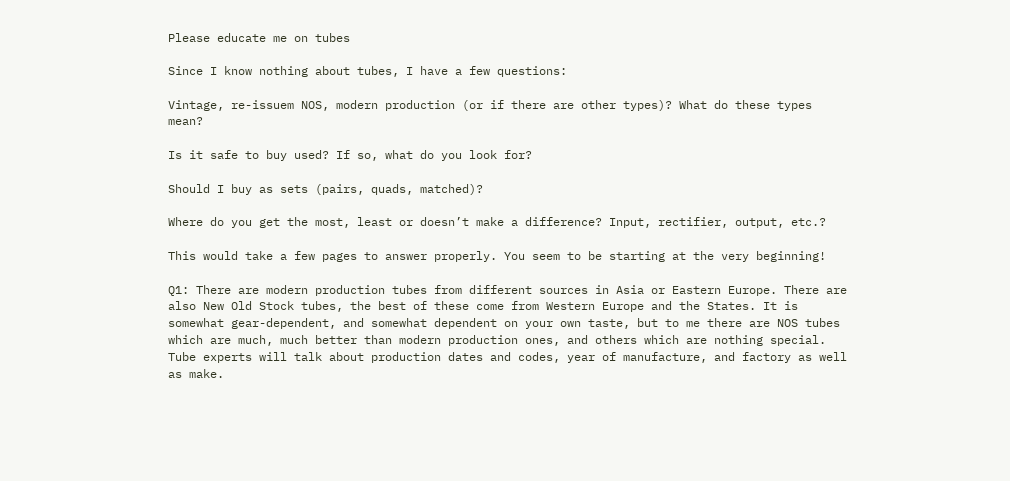Please educate me on tubes

Since I know nothing about tubes, I have a few questions:

Vintage, re-issuem NOS, modern production (or if there are other types)? What do these types mean?

Is it safe to buy used? If so, what do you look for?

Should I buy as sets (pairs, quads, matched)?

Where do you get the most, least or doesn’t make a difference? Input, rectifier, output, etc.?

This would take a few pages to answer properly. You seem to be starting at the very beginning!

Q1: There are modern production tubes from different sources in Asia or Eastern Europe. There are also New Old Stock tubes, the best of these come from Western Europe and the States. It is somewhat gear-dependent, and somewhat dependent on your own taste, but to me there are NOS tubes which are much, much better than modern production ones, and others which are nothing special. Tube experts will talk about production dates and codes, year of manufacture, and factory as well as make.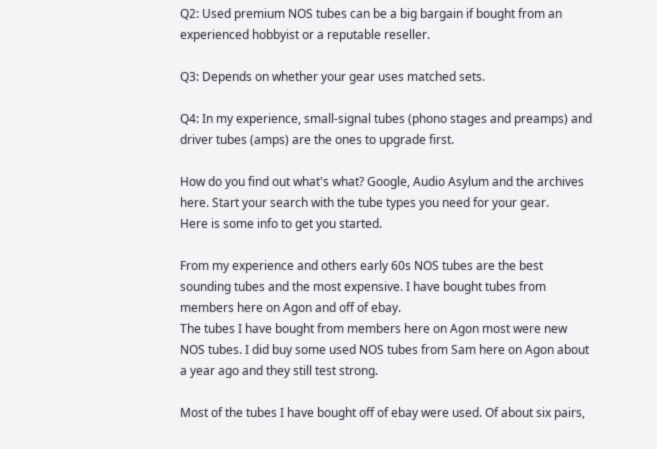Q2: Used premium NOS tubes can be a big bargain if bought from an experienced hobbyist or a reputable reseller.

Q3: Depends on whether your gear uses matched sets.

Q4: In my experience, small-signal tubes (phono stages and preamps) and driver tubes (amps) are the ones to upgrade first.

How do you find out what's what? Google, Audio Asylum and the archives here. Start your search with the tube types you need for your gear.
Here is some info to get you started.

From my experience and others early 60s NOS tubes are the best sounding tubes and the most expensive. I have bought tubes from members here on Agon and off of ebay.
The tubes I have bought from members here on Agon most were new NOS tubes. I did buy some used NOS tubes from Sam here on Agon about a year ago and they still test strong.

Most of the tubes I have bought off of ebay were used. Of about six pairs,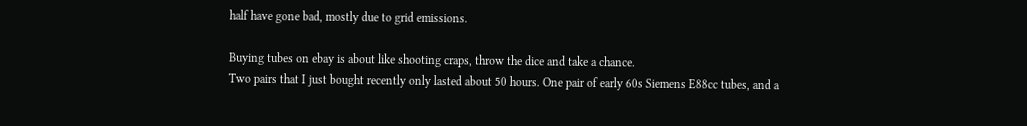half have gone bad, mostly due to grid emissions.

Buying tubes on ebay is about like shooting craps, throw the dice and take a chance.
Two pairs that I just bought recently only lasted about 50 hours. One pair of early 60s Siemens E88cc tubes, and a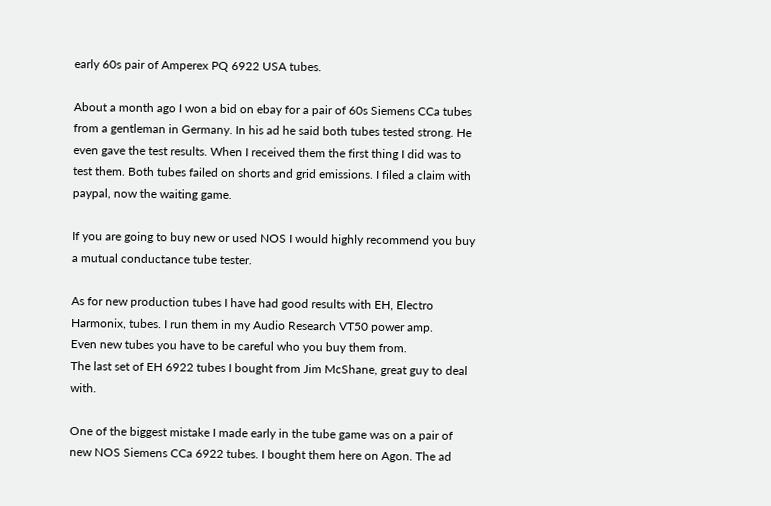early 60s pair of Amperex PQ 6922 USA tubes.

About a month ago I won a bid on ebay for a pair of 60s Siemens CCa tubes from a gentleman in Germany. In his ad he said both tubes tested strong. He even gave the test results. When I received them the first thing I did was to test them. Both tubes failed on shorts and grid emissions. I filed a claim with paypal, now the waiting game.

If you are going to buy new or used NOS I would highly recommend you buy a mutual conductance tube tester.

As for new production tubes I have had good results with EH, Electro Harmonix, tubes. I run them in my Audio Research VT50 power amp.
Even new tubes you have to be careful who you buy them from.
The last set of EH 6922 tubes I bought from Jim McShane, great guy to deal with.

One of the biggest mistake I made early in the tube game was on a pair of new NOS Siemens CCa 6922 tubes. I bought them here on Agon. The ad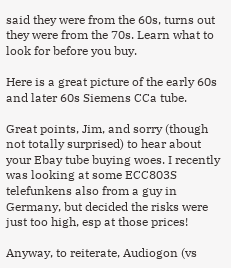said they were from the 60s, turns out they were from the 70s. Learn what to look for before you buy.

Here is a great picture of the early 60s and later 60s Siemens CCa tube.

Great points, Jim, and sorry (though not totally surprised) to hear about your Ebay tube buying woes. I recently was looking at some ECC803S telefunkens also from a guy in Germany, but decided the risks were just too high, esp at those prices!

Anyway, to reiterate, Audiogon (vs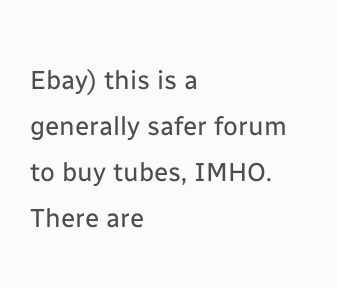Ebay) this is a generally safer forum to buy tubes, IMHO.
There are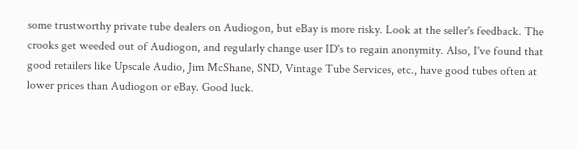some trustworthy private tube dealers on Audiogon, but eBay is more risky. Look at the seller's feedback. The crooks get weeded out of Audiogon, and regularly change user ID's to regain anonymity. Also, I've found that good retailers like Upscale Audio, Jim McShane, SND, Vintage Tube Services, etc., have good tubes often at lower prices than Audiogon or eBay. Good luck.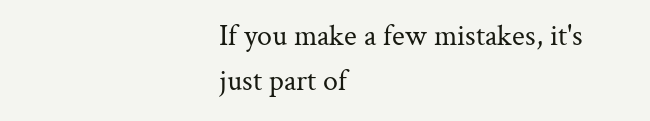If you make a few mistakes, it's just part of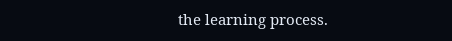the learning process.